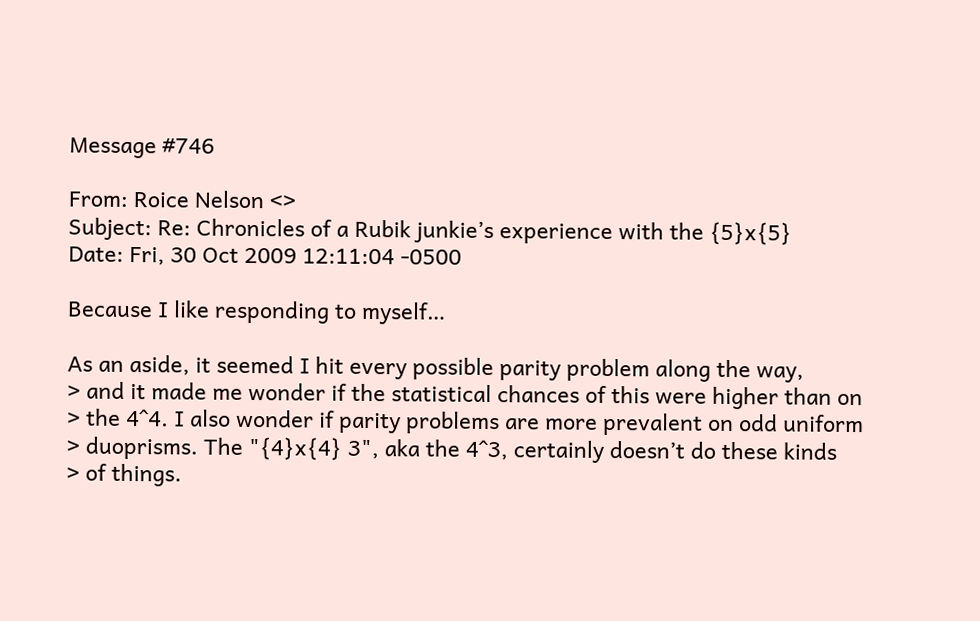Message #746

From: Roice Nelson <>
Subject: Re: Chronicles of a Rubik junkie’s experience with the {5}x{5}
Date: Fri, 30 Oct 2009 12:11:04 -0500

Because I like responding to myself…

As an aside, it seemed I hit every possible parity problem along the way,
> and it made me wonder if the statistical chances of this were higher than on
> the 4^4. I also wonder if parity problems are more prevalent on odd uniform
> duoprisms. The "{4}x{4} 3", aka the 4^3, certainly doesn’t do these kinds
> of things.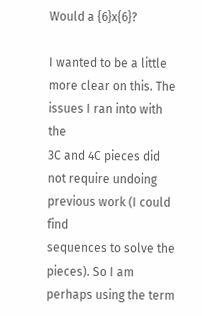Would a {6}x{6}?

I wanted to be a little more clear on this. The issues I ran into with the
3C and 4C pieces did not require undoing previous work (I could find
sequences to solve the pieces). So I am perhaps using the term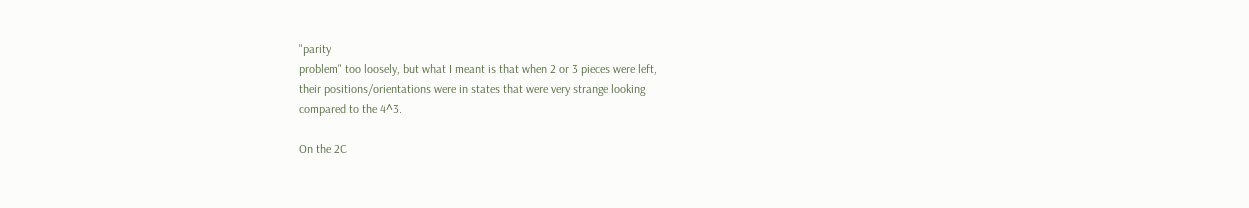"parity
problem" too loosely, but what I meant is that when 2 or 3 pieces were left,
their positions/orientations were in states that were very strange looking
compared to the 4^3.

On the 2C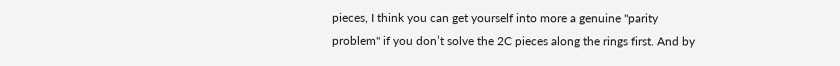pieces, I think you can get yourself into more a genuine "parity
problem" if you don’t solve the 2C pieces along the rings first. And by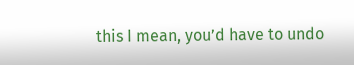this I mean, you’d have to undo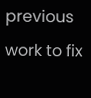previous work to fix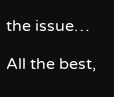the issue…

All the best,